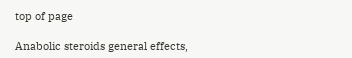top of page

Anabolic steroids general effects,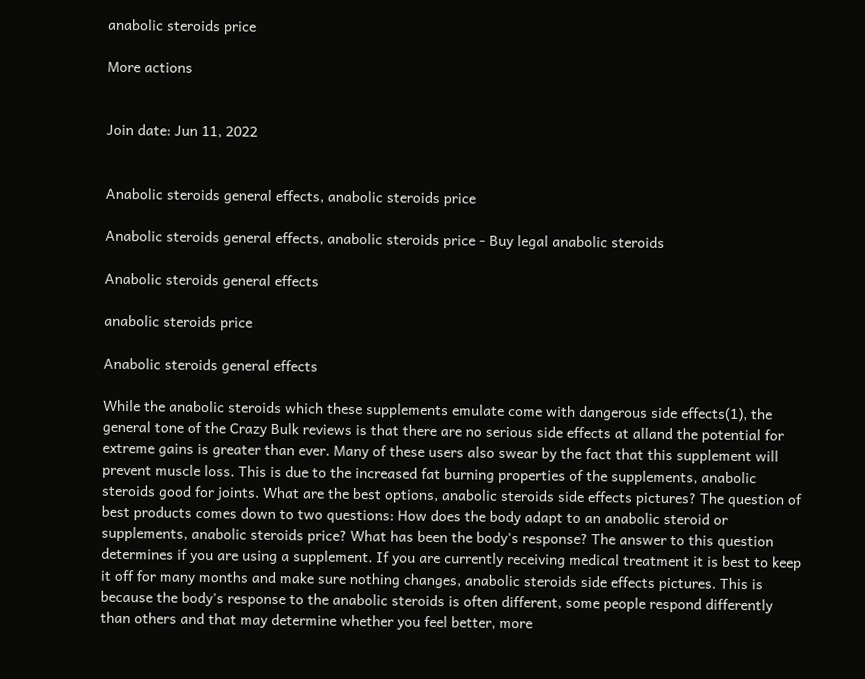anabolic steroids price

More actions


Join date: Jun 11, 2022


Anabolic steroids general effects, anabolic steroids price

Anabolic steroids general effects, anabolic steroids price - Buy legal anabolic steroids

Anabolic steroids general effects

anabolic steroids price

Anabolic steroids general effects

While the anabolic steroids which these supplements emulate come with dangerous side effects(1), the general tone of the Crazy Bulk reviews is that there are no serious side effects at alland the potential for extreme gains is greater than ever. Many of these users also swear by the fact that this supplement will prevent muscle loss. This is due to the increased fat burning properties of the supplements, anabolic steroids good for joints. What are the best options, anabolic steroids side effects pictures? The question of best products comes down to two questions: How does the body adapt to an anabolic steroid or supplements, anabolic steroids price? What has been the body's response? The answer to this question determines if you are using a supplement. If you are currently receiving medical treatment it is best to keep it off for many months and make sure nothing changes, anabolic steroids side effects pictures. This is because the body's response to the anabolic steroids is often different, some people respond differently than others and that may determine whether you feel better, more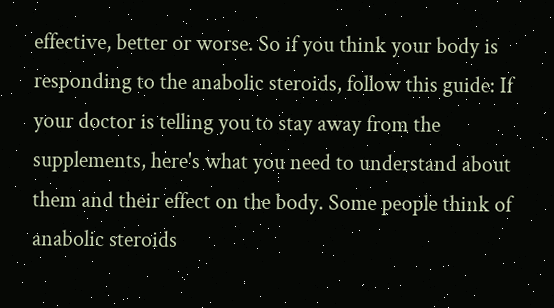effective, better or worse. So if you think your body is responding to the anabolic steroids, follow this guide: If your doctor is telling you to stay away from the supplements, here's what you need to understand about them and their effect on the body. Some people think of anabolic steroids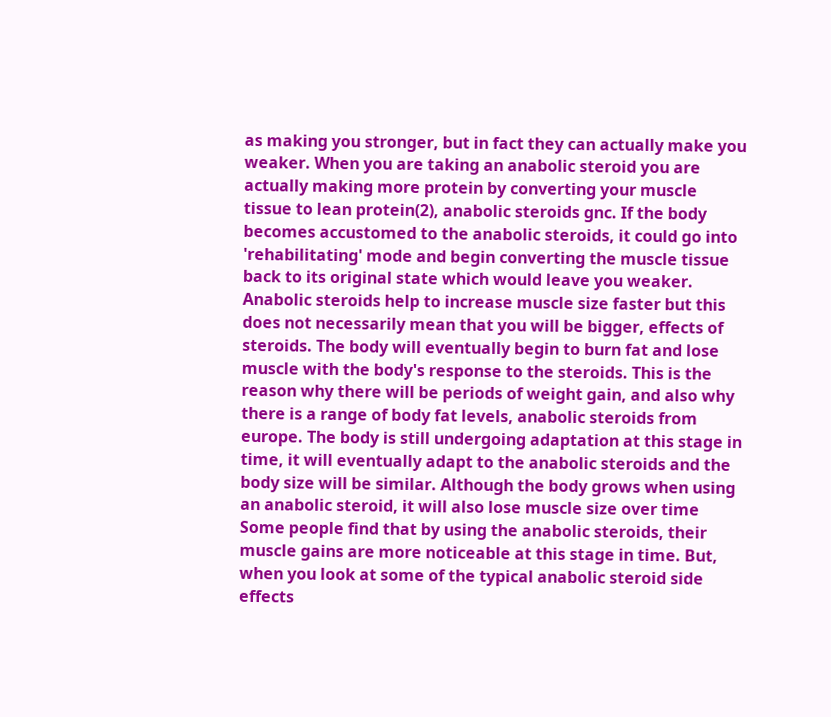as making you stronger, but in fact they can actually make you weaker. When you are taking an anabolic steroid you are actually making more protein by converting your muscle tissue to lean protein(2), anabolic steroids gnc. If the body becomes accustomed to the anabolic steroids, it could go into 'rehabilitating' mode and begin converting the muscle tissue back to its original state which would leave you weaker. Anabolic steroids help to increase muscle size faster but this does not necessarily mean that you will be bigger, effects of steroids. The body will eventually begin to burn fat and lose muscle with the body's response to the steroids. This is the reason why there will be periods of weight gain, and also why there is a range of body fat levels, anabolic steroids from europe. The body is still undergoing adaptation at this stage in time, it will eventually adapt to the anabolic steroids and the body size will be similar. Although the body grows when using an anabolic steroid, it will also lose muscle size over time Some people find that by using the anabolic steroids, their muscle gains are more noticeable at this stage in time. But, when you look at some of the typical anabolic steroid side effects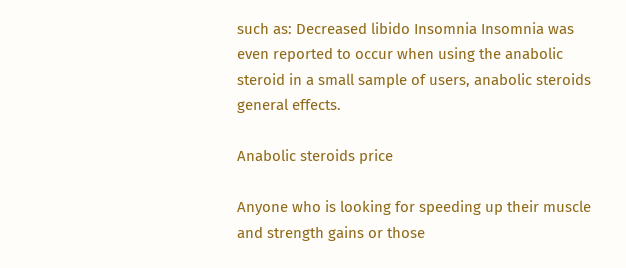such as: Decreased libido Insomnia Insomnia was even reported to occur when using the anabolic steroid in a small sample of users, anabolic steroids general effects.

Anabolic steroids price

Anyone who is looking for speeding up their muscle and strength gains or those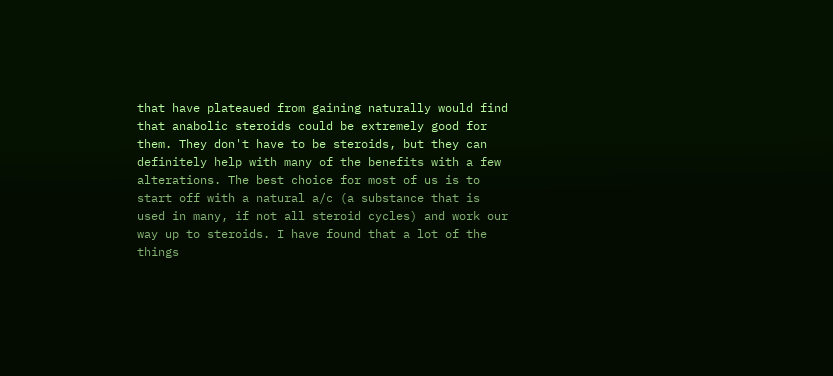that have plateaued from gaining naturally would find that anabolic steroids could be extremely good for them. They don't have to be steroids, but they can definitely help with many of the benefits with a few alterations. The best choice for most of us is to start off with a natural a/c (a substance that is used in many, if not all steroid cycles) and work our way up to steroids. I have found that a lot of the things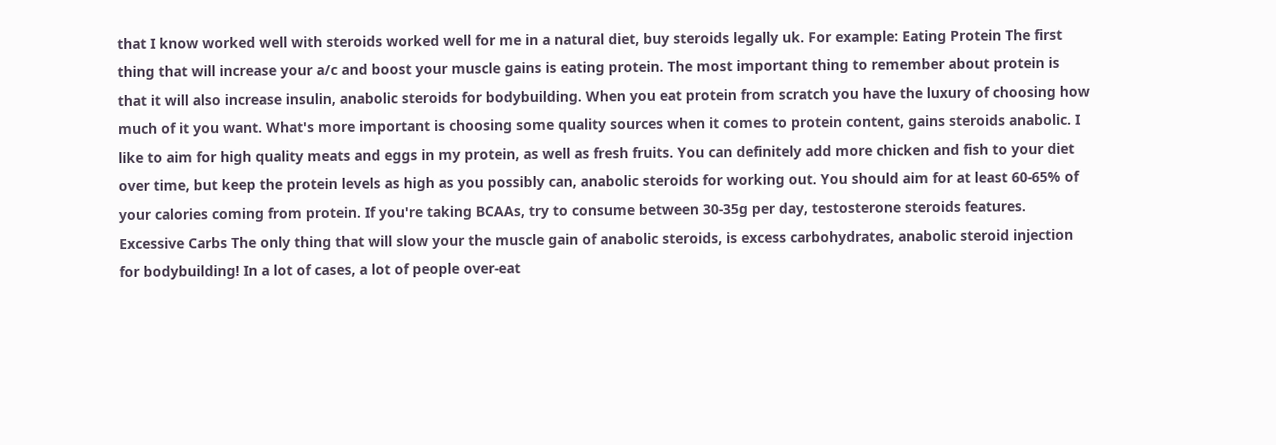that I know worked well with steroids worked well for me in a natural diet, buy steroids legally uk. For example: Eating Protein The first thing that will increase your a/c and boost your muscle gains is eating protein. The most important thing to remember about protein is that it will also increase insulin, anabolic steroids for bodybuilding. When you eat protein from scratch you have the luxury of choosing how much of it you want. What's more important is choosing some quality sources when it comes to protein content, gains steroids anabolic. I like to aim for high quality meats and eggs in my protein, as well as fresh fruits. You can definitely add more chicken and fish to your diet over time, but keep the protein levels as high as you possibly can, anabolic steroids for working out. You should aim for at least 60-65% of your calories coming from protein. If you're taking BCAAs, try to consume between 30-35g per day, testosterone steroids features. Excessive Carbs The only thing that will slow your the muscle gain of anabolic steroids, is excess carbohydrates, anabolic steroid injection for bodybuilding! In a lot of cases, a lot of people over-eat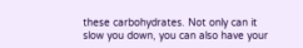these carbohydrates. Not only can it slow you down, you can also have your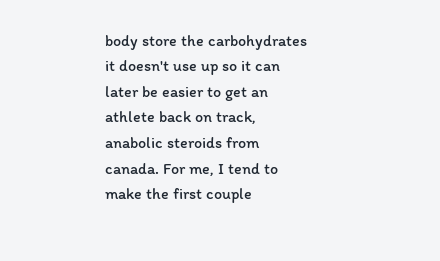body store the carbohydrates it doesn't use up so it can later be easier to get an athlete back on track, anabolic steroids from canada. For me, I tend to make the first couple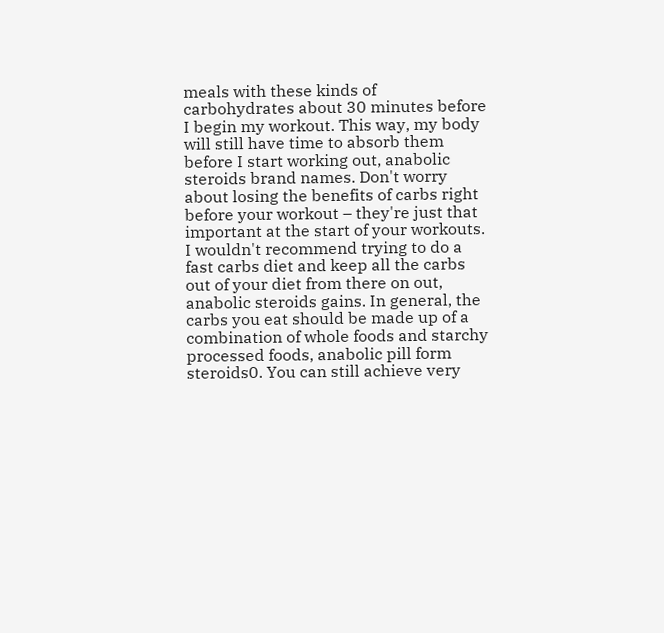meals with these kinds of carbohydrates about 30 minutes before I begin my workout. This way, my body will still have time to absorb them before I start working out, anabolic steroids brand names. Don't worry about losing the benefits of carbs right before your workout – they're just that important at the start of your workouts. I wouldn't recommend trying to do a fast carbs diet and keep all the carbs out of your diet from there on out, anabolic steroids gains. In general, the carbs you eat should be made up of a combination of whole foods and starchy processed foods, anabolic pill form steroids0. You can still achieve very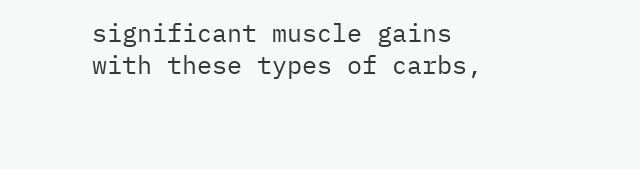significant muscle gains with these types of carbs,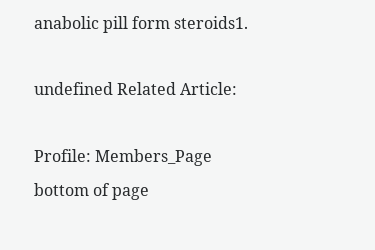anabolic pill form steroids1.

undefined Related Article:

Profile: Members_Page
bottom of page